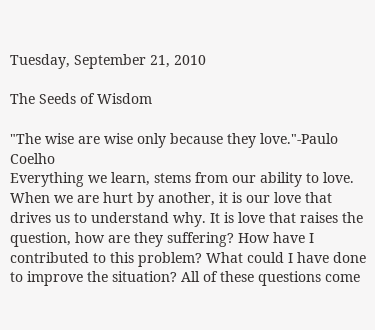Tuesday, September 21, 2010

The Seeds of Wisdom

"The wise are wise only because they love."-Paulo Coelho
Everything we learn, stems from our ability to love. When we are hurt by another, it is our love that drives us to understand why. It is love that raises the question, how are they suffering? How have I contributed to this problem? What could I have done to improve the situation? All of these questions come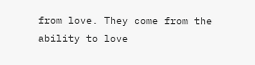from love. They come from the ability to love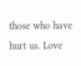those who have hurt us. Love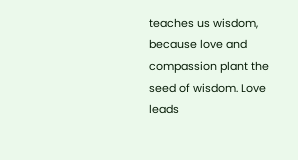teaches us wisdom, because love and compassion plant the seed of wisdom. Love leads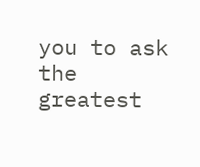you to ask the greatest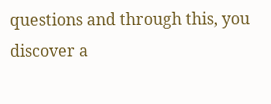questions and through this, you discover a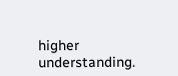higher understanding.